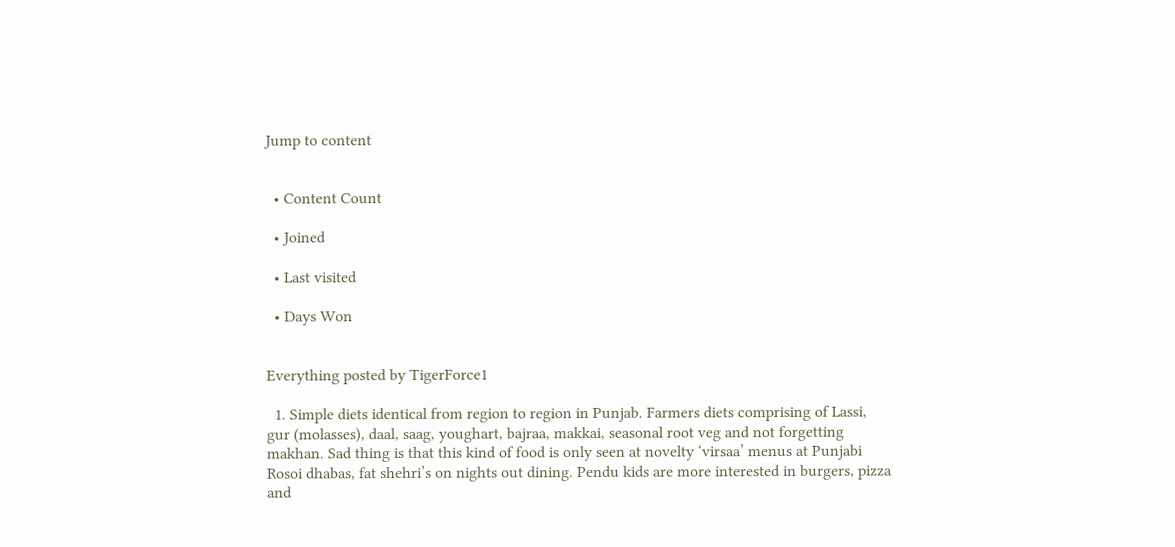Jump to content


  • Content Count

  • Joined

  • Last visited

  • Days Won


Everything posted by TigerForce1

  1. Simple diets identical from region to region in Punjab. Farmers diets comprising of Lassi, gur (molasses), daal, saag, youghart, bajraa, makkai, seasonal root veg and not forgetting makhan. Sad thing is that this kind of food is only seen at novelty ‘virsaa’ menus at Punjabi Rosoi dhabas, fat shehri’s on nights out dining. Pendu kids are more interested in burgers, pizza and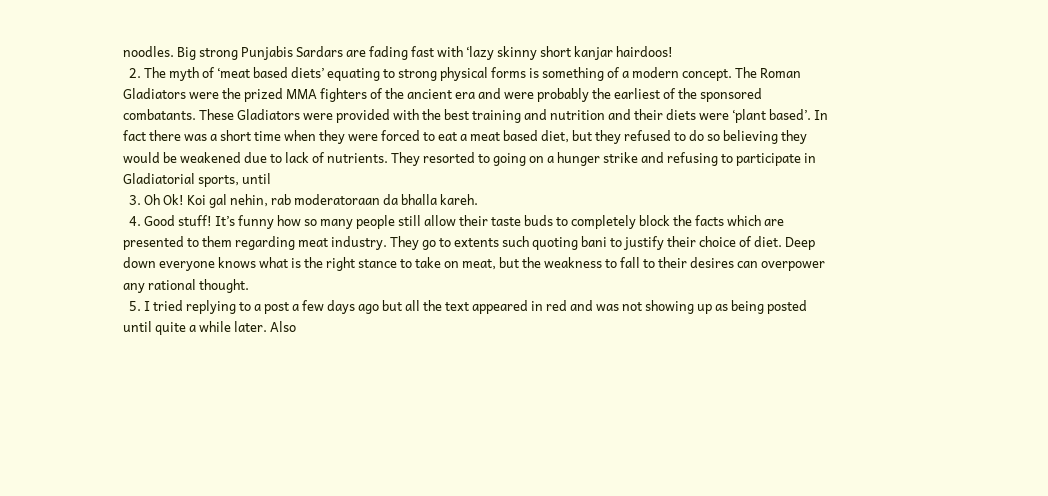noodles. Big strong Punjabis Sardars are fading fast with ‘lazy skinny short kanjar hairdoos!
  2. The myth of ‘meat based diets’ equating to strong physical forms is something of a modern concept. The Roman Gladiators were the prized MMA fighters of the ancient era and were probably the earliest of the sponsored combatants. These Gladiators were provided with the best training and nutrition and their diets were ‘plant based’. In fact there was a short time when they were forced to eat a meat based diet, but they refused to do so believing they would be weakened due to lack of nutrients. They resorted to going on a hunger strike and refusing to participate in Gladiatorial sports, until
  3. Oh Ok! Koi gal nehin, rab moderatoraan da bhalla kareh.
  4. Good stuff! It’s funny how so many people still allow their taste buds to completely block the facts which are presented to them regarding meat industry. They go to extents such quoting bani to justify their choice of diet. Deep down everyone knows what is the right stance to take on meat, but the weakness to fall to their desires can overpower any rational thought.
  5. I tried replying to a post a few days ago but all the text appeared in red and was not showing up as being posted until quite a while later. Also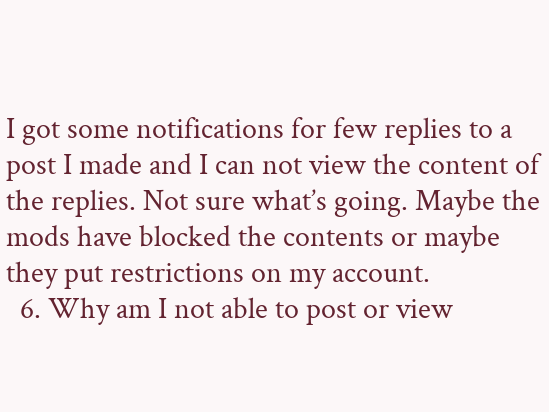I got some notifications for few replies to a post I made and I can not view the content of the replies. Not sure what’s going. Maybe the mods have blocked the contents or maybe they put restrictions on my account.
  6. Why am I not able to post or view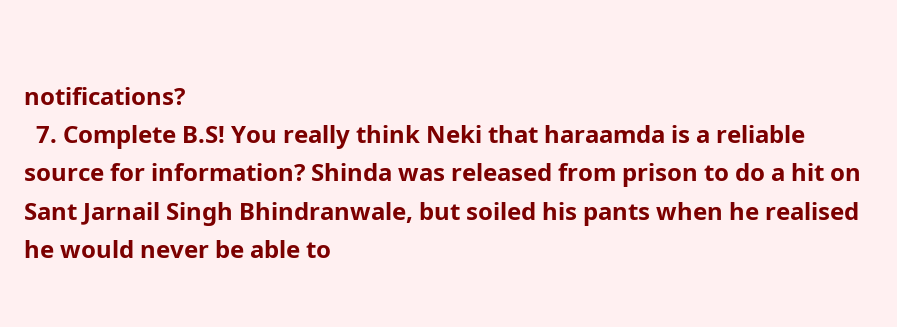notifications?
  7. Complete B.S! You really think Neki that haraamda is a reliable source for information? Shinda was released from prison to do a hit on Sant Jarnail Singh Bhindranwale, but soiled his pants when he realised he would never be able to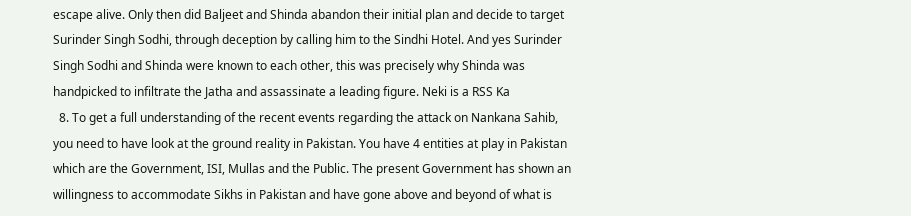escape alive. Only then did Baljeet and Shinda abandon their initial plan and decide to target Surinder Singh Sodhi, through deception by calling him to the Sindhi Hotel. And yes Surinder Singh Sodhi and Shinda were known to each other, this was precisely why Shinda was handpicked to infiltrate the Jatha and assassinate a leading figure. Neki is a RSS Ka
  8. To get a full understanding of the recent events regarding the attack on Nankana Sahib, you need to have look at the ground reality in Pakistan. You have 4 entities at play in Pakistan which are the Government, ISI, Mullas and the Public. The present Government has shown an willingness to accommodate Sikhs in Pakistan and have gone above and beyond of what is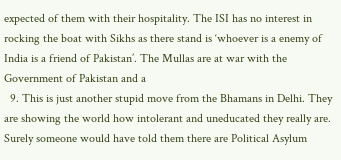expected of them with their hospitality. The ISI has no interest in rocking the boat with Sikhs as there stand is ‘whoever is a enemy of India is a friend of Pakistan’. The Mullas are at war with the Government of Pakistan and a
  9. This is just another stupid move from the Bhamans in Delhi. They are showing the world how intolerant and uneducated they really are. Surely someone would have told them there are Political Asylum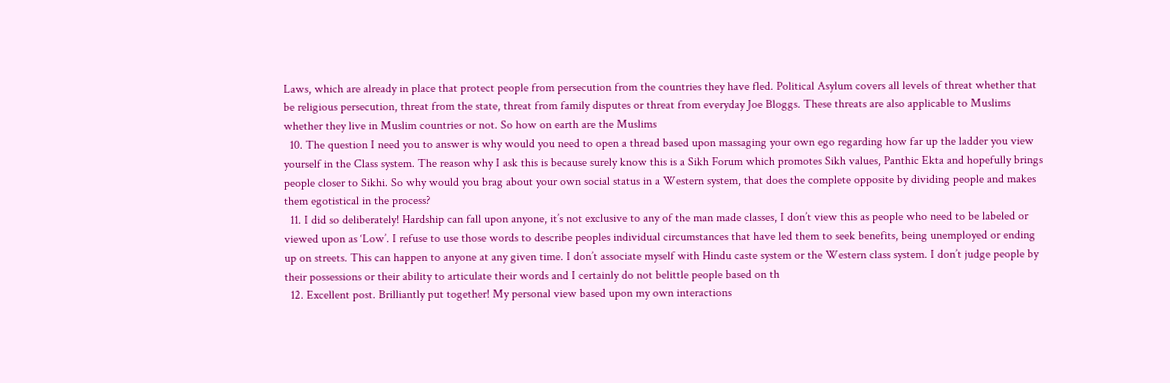Laws, which are already in place that protect people from persecution from the countries they have fled. Political Asylum covers all levels of threat whether that be religious persecution, threat from the state, threat from family disputes or threat from everyday Joe Bloggs. These threats are also applicable to Muslims whether they live in Muslim countries or not. So how on earth are the Muslims
  10. The question I need you to answer is why would you need to open a thread based upon massaging your own ego regarding how far up the ladder you view yourself in the Class system. The reason why I ask this is because surely know this is a Sikh Forum which promotes Sikh values, Panthic Ekta and hopefully brings people closer to Sikhi. So why would you brag about your own social status in a Western system, that does the complete opposite by dividing people and makes them egotistical in the process?
  11. I did so deliberately! Hardship can fall upon anyone, it’s not exclusive to any of the man made classes, I don’t view this as people who need to be labeled or viewed upon as ‘Low’. I refuse to use those words to describe peoples individual circumstances that have led them to seek benefits, being unemployed or ending up on streets. This can happen to anyone at any given time. I don’t associate myself with Hindu caste system or the Western class system. I don’t judge people by their possessions or their ability to articulate their words and I certainly do not belittle people based on th
  12. Excellent post. Brilliantly put together! My personal view based upon my own interactions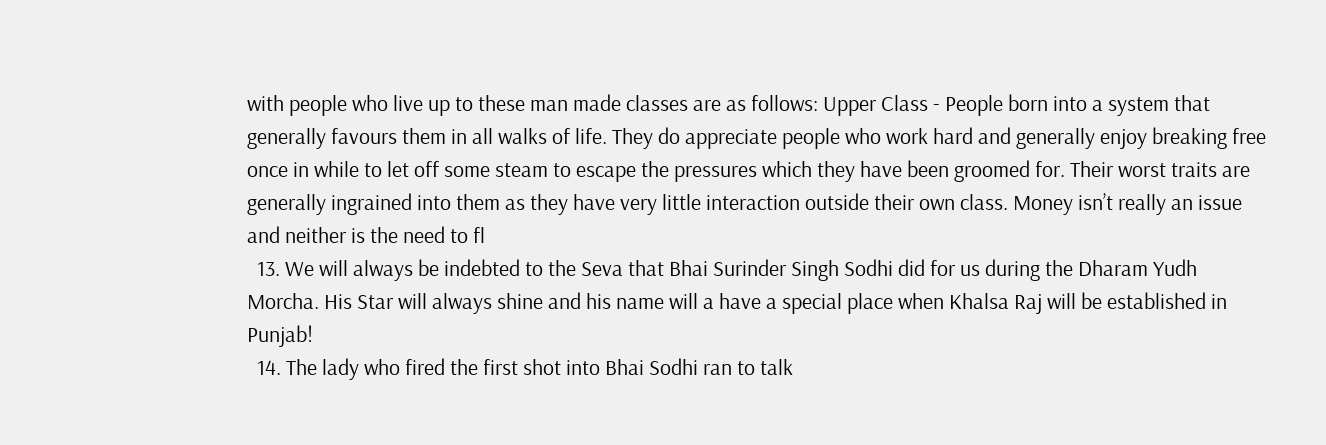with people who live up to these man made classes are as follows: Upper Class - People born into a system that generally favours them in all walks of life. They do appreciate people who work hard and generally enjoy breaking free once in while to let off some steam to escape the pressures which they have been groomed for. Their worst traits are generally ingrained into them as they have very little interaction outside their own class. Money isn’t really an issue and neither is the need to fl
  13. We will always be indebted to the Seva that Bhai Surinder Singh Sodhi did for us during the Dharam Yudh Morcha. His Star will always shine and his name will a have a special place when Khalsa Raj will be established in Punjab!
  14. The lady who fired the first shot into Bhai Sodhi ran to talk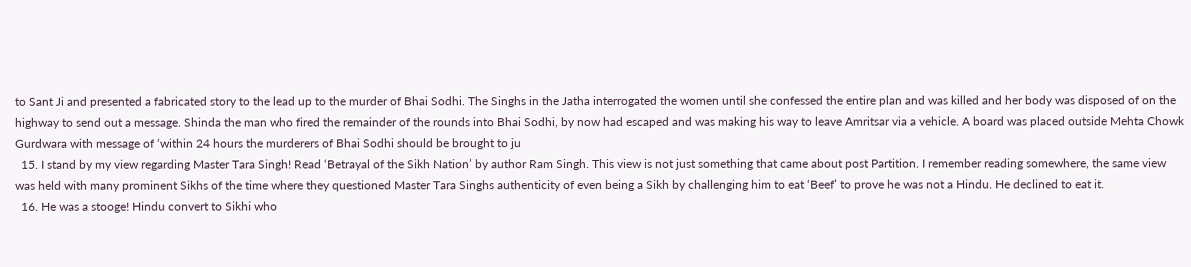to Sant Ji and presented a fabricated story to the lead up to the murder of Bhai Sodhi. The Singhs in the Jatha interrogated the women until she confessed the entire plan and was killed and her body was disposed of on the highway to send out a message. Shinda the man who fired the remainder of the rounds into Bhai Sodhi, by now had escaped and was making his way to leave Amritsar via a vehicle. A board was placed outside Mehta Chowk Gurdwara with message of ‘within 24 hours the murderers of Bhai Sodhi should be brought to ju
  15. I stand by my view regarding Master Tara Singh! Read ‘Betrayal of the Sikh Nation’ by author Ram Singh. This view is not just something that came about post Partition. I remember reading somewhere, the same view was held with many prominent Sikhs of the time where they questioned Master Tara Singhs authenticity of even being a Sikh by challenging him to eat ‘Beef’ to prove he was not a Hindu. He declined to eat it.
  16. He was a stooge! Hindu convert to Sikhi who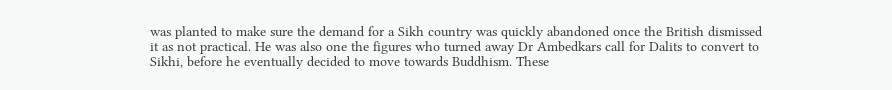was planted to make sure the demand for a Sikh country was quickly abandoned once the British dismissed it as not practical. He was also one the figures who turned away Dr Ambedkars call for Dalits to convert to Sikhi, before he eventually decided to move towards Buddhism. These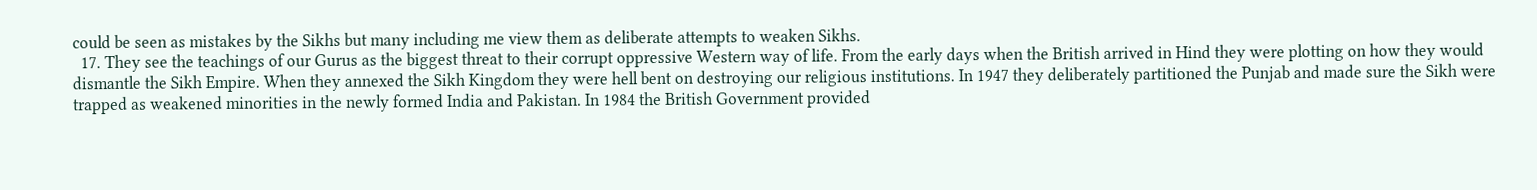could be seen as mistakes by the Sikhs but many including me view them as deliberate attempts to weaken Sikhs.
  17. They see the teachings of our Gurus as the biggest threat to their corrupt oppressive Western way of life. From the early days when the British arrived in Hind they were plotting on how they would dismantle the Sikh Empire. When they annexed the Sikh Kingdom they were hell bent on destroying our religious institutions. In 1947 they deliberately partitioned the Punjab and made sure the Sikh were trapped as weakened minorities in the newly formed India and Pakistan. In 1984 the British Government provided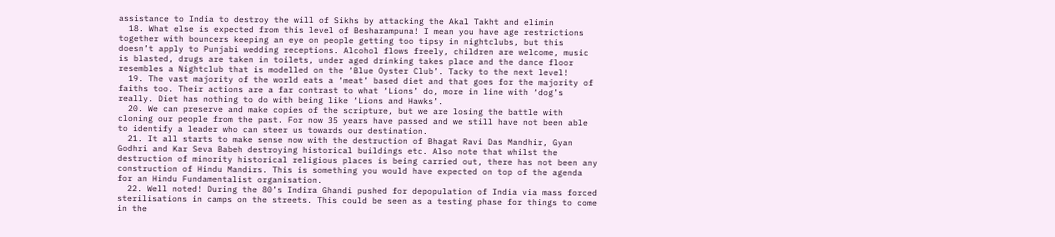assistance to India to destroy the will of Sikhs by attacking the Akal Takht and elimin
  18. What else is expected from this level of Besharampuna! I mean you have age restrictions together with bouncers keeping an eye on people getting too tipsy in nightclubs, but this doesn’t apply to Punjabi wedding receptions. Alcohol flows freely, children are welcome, music is blasted, drugs are taken in toilets, under aged drinking takes place and the dance floor resembles a Nightclub that is modelled on the ‘Blue Oyster Club’. Tacky to the next level!
  19. The vast majority of the world eats a ‘meat’ based diet and that goes for the majority of faiths too. Their actions are a far contrast to what ‘Lions’ do, more in line with ‘dog’s really. Diet has nothing to do with being like ‘Lions and Hawks’.
  20. We can preserve and make copies of the scripture, but we are losing the battle with cloning our people from the past. For now 35 years have passed and we still have not been able to identify a leader who can steer us towards our destination.
  21. It all starts to make sense now with the destruction of Bhagat Ravi Das Mandhir, Gyan Godhri and Kar Seva Babeh destroying historical buildings etc. Also note that whilst the destruction of minority historical religious places is being carried out, there has not been any construction of Hindu Mandirs. This is something you would have expected on top of the agenda for an Hindu Fundamentalist organisation.
  22. Well noted! During the 80’s Indira Ghandi pushed for depopulation of India via mass forced sterilisations in camps on the streets. This could be seen as a testing phase for things to come in the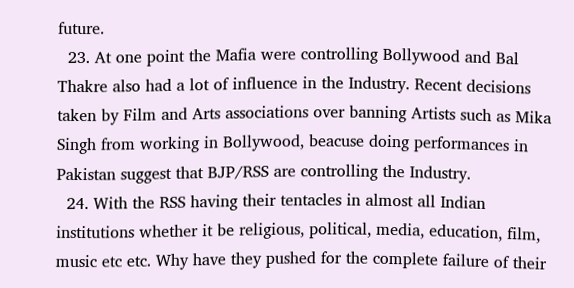future.
  23. At one point the Mafia were controlling Bollywood and Bal Thakre also had a lot of influence in the Industry. Recent decisions taken by Film and Arts associations over banning Artists such as Mika Singh from working in Bollywood, beacuse doing performances in Pakistan suggest that BJP/RSS are controlling the Industry.
  24. With the RSS having their tentacles in almost all Indian institutions whether it be religious, political, media, education, film, music etc etc. Why have they pushed for the complete failure of their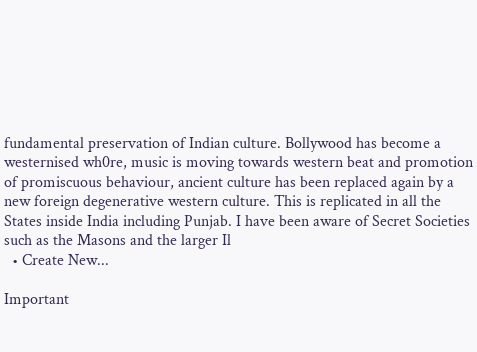fundamental preservation of Indian culture. Bollywood has become a westernised wh0re, music is moving towards western beat and promotion of promiscuous behaviour, ancient culture has been replaced again by a new foreign degenerative western culture. This is replicated in all the States inside India including Punjab. I have been aware of Secret Societies such as the Masons and the larger Il
  • Create New...

Important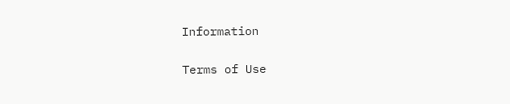Information

Terms of Use